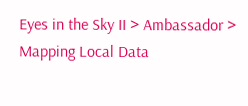Eyes in the Sky II > Ambassador > Mapping Local Data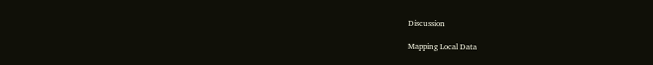Discussion

Mapping Local Data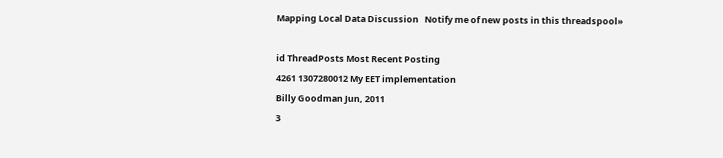Mapping Local Data Discussion   Notify me of new posts in this threadspool»

id ThreadPosts Most Recent Posting
4261 1307280012 My EET implementation
Billy Goodman Jun, 2011
3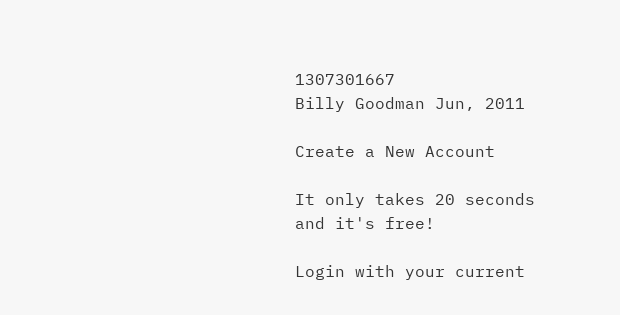1307301667
Billy Goodman Jun, 2011

Create a New Account

It only takes 20 seconds and it's free!

Login with your current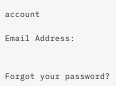account

Email Address:


Forgot your password?